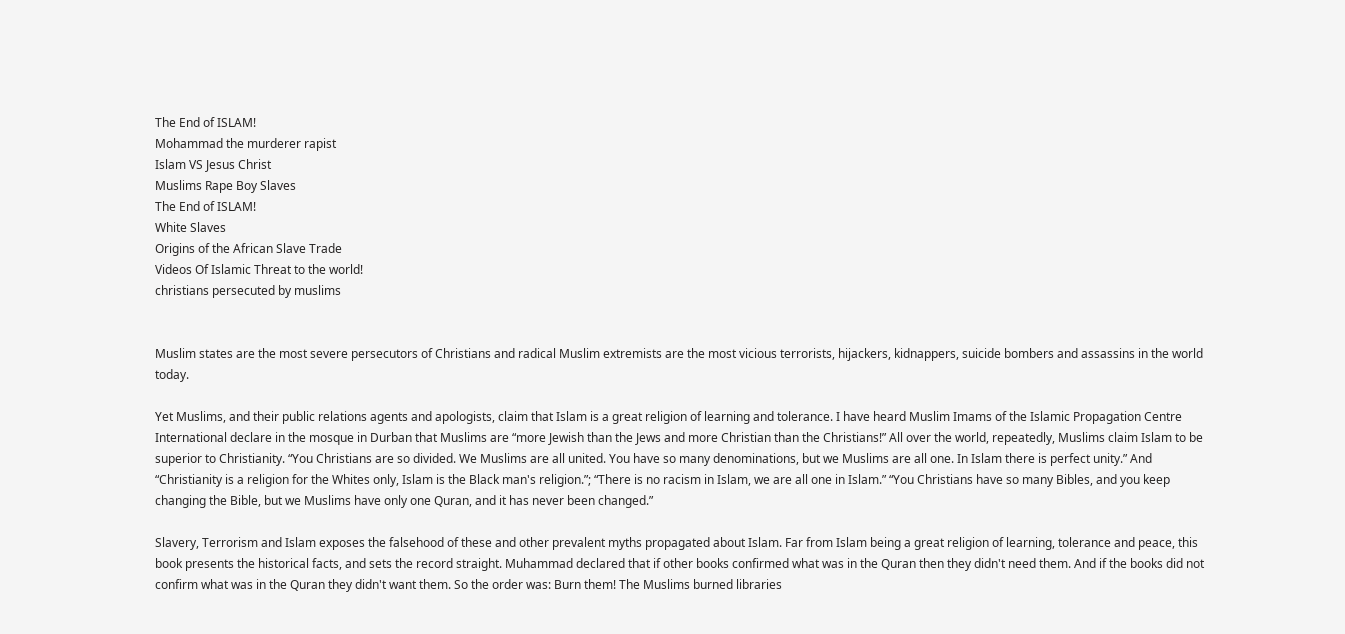The End of ISLAM!
Mohammad the murderer rapist
Islam VS Jesus Christ
Muslims Rape Boy Slaves
The End of ISLAM!
White Slaves
Origins of the African Slave Trade
Videos Of Islamic Threat to the world!
christians persecuted by muslims


Muslim states are the most severe persecutors of Christians and radical Muslim extremists are the most vicious terrorists, hijackers, kidnappers, suicide bombers and assassins in the world today.

Yet Muslims, and their public relations agents and apologists, claim that Islam is a great religion of learning and tolerance. I have heard Muslim Imams of the Islamic Propagation Centre International declare in the mosque in Durban that Muslims are “more Jewish than the Jews and more Christian than the Christians!” All over the world, repeatedly, Muslims claim Islam to be superior to Christianity. “You Christians are so divided. We Muslims are all united. You have so many denominations, but we Muslims are all one. In Islam there is perfect unity.” And “Christianity is a religion for the Whites only, Islam is the Black man's religion.”; “There is no racism in Islam, we are all one in Islam.” “You Christians have so many Bibles, and you keep changing the Bible, but we Muslims have only one Quran, and it has never been changed.”

Slavery, Terrorism and Islam exposes the falsehood of these and other prevalent myths propagated about Islam. Far from Islam being a great religion of learning, tolerance and peace, this book presents the historical facts, and sets the record straight. Muhammad declared that if other books confirmed what was in the Quran then they didn't need them. And if the books did not confirm what was in the Quran they didn't want them. So the order was: Burn them! The Muslims burned libraries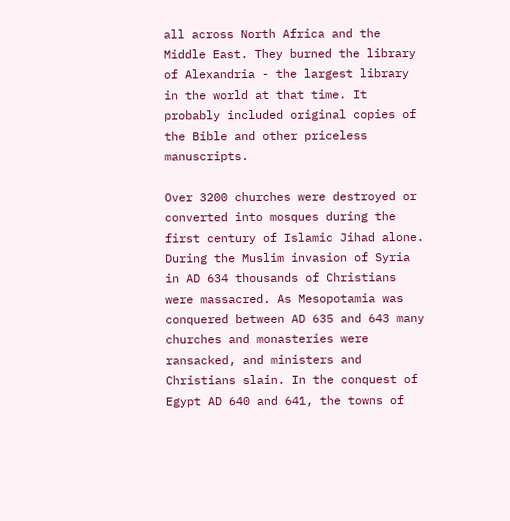all across North Africa and the Middle East. They burned the library of Alexandria - the largest library in the world at that time. It probably included original copies of the Bible and other priceless manuscripts.

Over 3200 churches were destroyed or converted into mosques during the first century of Islamic Jihad alone. During the Muslim invasion of Syria in AD 634 thousands of Christians were massacred. As Mesopotamia was conquered between AD 635 and 643 many churches and monasteries were ransacked, and ministers and Christians slain. In the conquest of Egypt AD 640 and 641, the towns of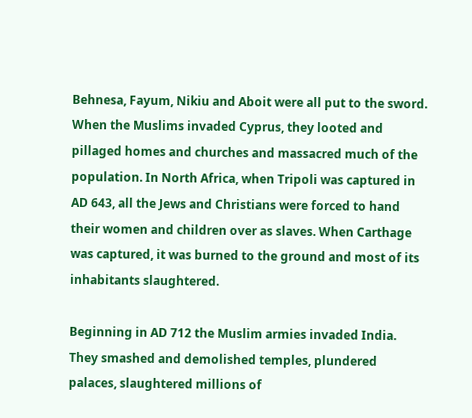Behnesa, Fayum, Nikiu and Aboit were all put to the sword. When the Muslims invaded Cyprus, they looted and pillaged homes and churches and massacred much of the population. In North Africa, when Tripoli was captured in AD 643, all the Jews and Christians were forced to hand their women and children over as slaves. When Carthage was captured, it was burned to the ground and most of its inhabitants slaughtered.

Beginning in AD 712 the Muslim armies invaded India. They smashed and demolished temples, plundered palaces, slaughtered millions of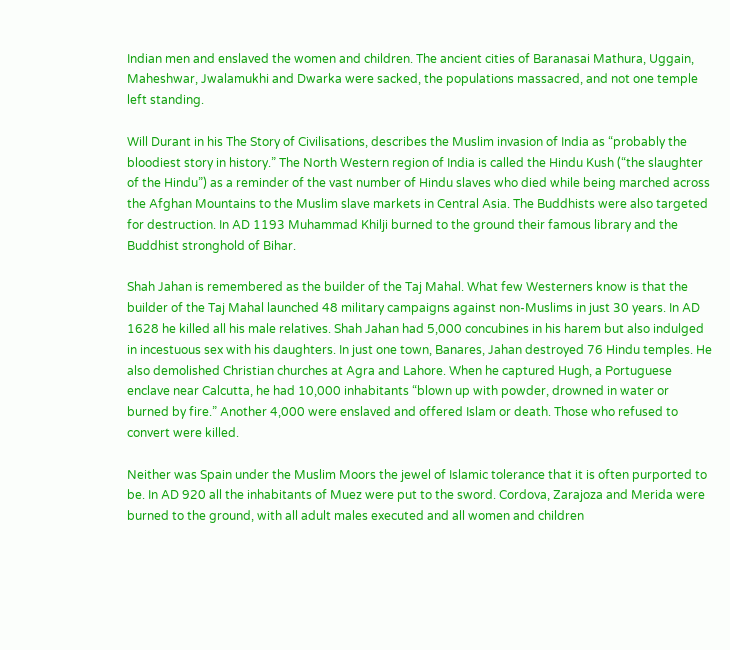Indian men and enslaved the women and children. The ancient cities of Baranasai Mathura, Uggain, Maheshwar, Jwalamukhi and Dwarka were sacked, the populations massacred, and not one temple left standing.

Will Durant in his The Story of Civilisations, describes the Muslim invasion of India as “probably the bloodiest story in history.” The North Western region of India is called the Hindu Kush (“the slaughter of the Hindu”) as a reminder of the vast number of Hindu slaves who died while being marched across the Afghan Mountains to the Muslim slave markets in Central Asia. The Buddhists were also targeted for destruction. In AD 1193 Muhammad Khilji burned to the ground their famous library and the Buddhist stronghold of Bihar.

Shah Jahan is remembered as the builder of the Taj Mahal. What few Westerners know is that the builder of the Taj Mahal launched 48 military campaigns against non-Muslims in just 30 years. In AD 1628 he killed all his male relatives. Shah Jahan had 5,000 concubines in his harem but also indulged in incestuous sex with his daughters. In just one town, Banares, Jahan destroyed 76 Hindu temples. He also demolished Christian churches at Agra and Lahore. When he captured Hugh, a Portuguese enclave near Calcutta, he had 10,000 inhabitants “blown up with powder, drowned in water or burned by fire.” Another 4,000 were enslaved and offered Islam or death. Those who refused to convert were killed.

Neither was Spain under the Muslim Moors the jewel of Islamic tolerance that it is often purported to be. In AD 920 all the inhabitants of Muez were put to the sword. Cordova, Zarajoza and Merida were burned to the ground, with all adult males executed and all women and children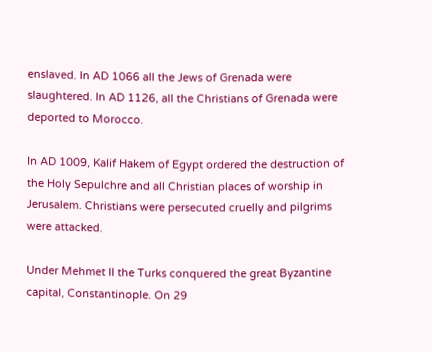enslaved. In AD 1066 all the Jews of Grenada were slaughtered. In AD 1126, all the Christians of Grenada were deported to Morocco.

In AD 1009, Kalif Hakem of Egypt ordered the destruction of the Holy Sepulchre and all Christian places of worship in Jerusalem. Christians were persecuted cruelly and pilgrims were attacked.

Under Mehmet II the Turks conquered the great Byzantine capital, Constantinople. On 29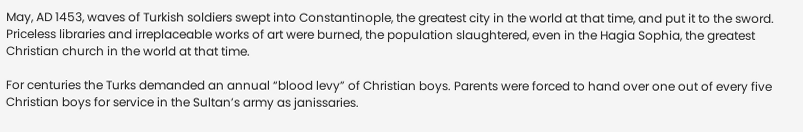May, AD 1453, waves of Turkish soldiers swept into Constantinople, the greatest city in the world at that time, and put it to the sword. Priceless libraries and irreplaceable works of art were burned, the population slaughtered, even in the Hagia Sophia, the greatest Christian church in the world at that time.

For centuries the Turks demanded an annual “blood levy” of Christian boys. Parents were forced to hand over one out of every five Christian boys for service in the Sultan’s army as janissaries.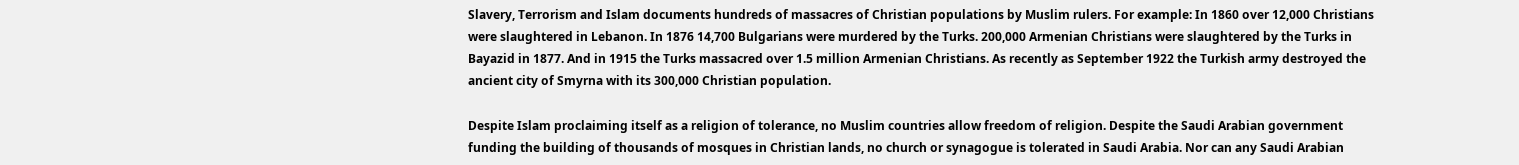Slavery, Terrorism and Islam documents hundreds of massacres of Christian populations by Muslim rulers. For example: In 1860 over 12,000 Christians were slaughtered in Lebanon. In 1876 14,700 Bulgarians were murdered by the Turks. 200,000 Armenian Christians were slaughtered by the Turks in Bayazid in 1877. And in 1915 the Turks massacred over 1.5 million Armenian Christians. As recently as September 1922 the Turkish army destroyed the ancient city of Smyrna with its 300,000 Christian population.

Despite Islam proclaiming itself as a religion of tolerance, no Muslim countries allow freedom of religion. Despite the Saudi Arabian government funding the building of thousands of mosques in Christian lands, no church or synagogue is tolerated in Saudi Arabia. Nor can any Saudi Arabian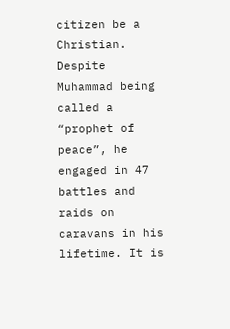citizen be a Christian. Despite Muhammad being called a “prophet of peace”, he engaged in 47 battles and raids on caravans in his lifetime. It is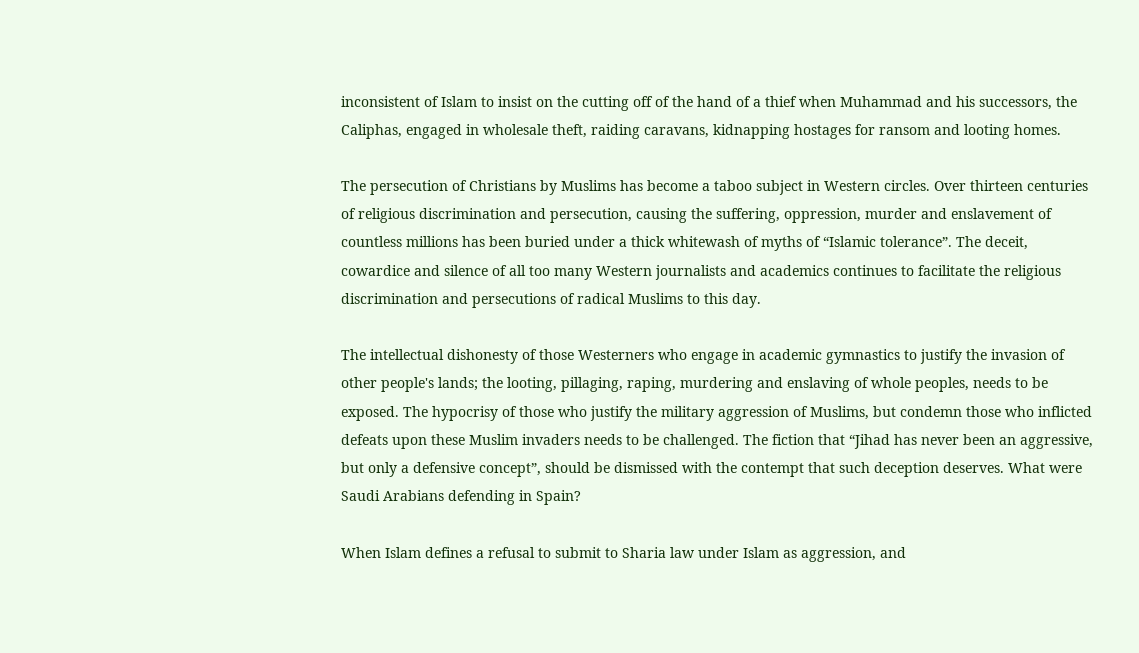inconsistent of Islam to insist on the cutting off of the hand of a thief when Muhammad and his successors, the Caliphas, engaged in wholesale theft, raiding caravans, kidnapping hostages for ransom and looting homes.

The persecution of Christians by Muslims has become a taboo subject in Western circles. Over thirteen centuries of religious discrimination and persecution, causing the suffering, oppression, murder and enslavement of countless millions has been buried under a thick whitewash of myths of “Islamic tolerance”. The deceit, cowardice and silence of all too many Western journalists and academics continues to facilitate the religious discrimination and persecutions of radical Muslims to this day.

The intellectual dishonesty of those Westerners who engage in academic gymnastics to justify the invasion of other people's lands; the looting, pillaging, raping, murdering and enslaving of whole peoples, needs to be exposed. The hypocrisy of those who justify the military aggression of Muslims, but condemn those who inflicted defeats upon these Muslim invaders needs to be challenged. The fiction that “Jihad has never been an aggressive, but only a defensive concept”, should be dismissed with the contempt that such deception deserves. What were Saudi Arabians defending in Spain?

When Islam defines a refusal to submit to Sharia law under Islam as aggression, and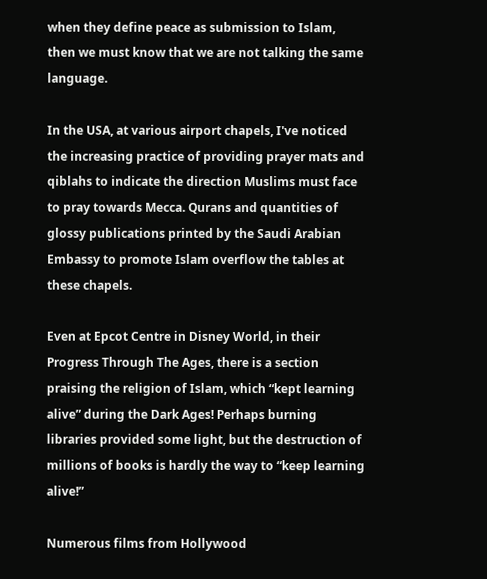when they define peace as submission to Islam, then we must know that we are not talking the same language.

In the USA, at various airport chapels, I've noticed the increasing practice of providing prayer mats and qiblahs to indicate the direction Muslims must face to pray towards Mecca. Qurans and quantities of glossy publications printed by the Saudi Arabian Embassy to promote Islam overflow the tables at these chapels.

Even at Epcot Centre in Disney World, in their Progress Through The Ages, there is a section praising the religion of Islam, which “kept learning alive” during the Dark Ages! Perhaps burning libraries provided some light, but the destruction of millions of books is hardly the way to “keep learning alive!”

Numerous films from Hollywood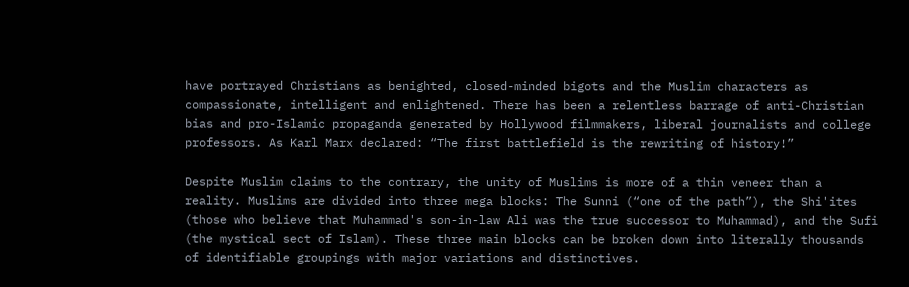have portrayed Christians as benighted, closed-minded bigots and the Muslim characters as compassionate, intelligent and enlightened. There has been a relentless barrage of anti-Christian bias and pro-Islamic propaganda generated by Hollywood filmmakers, liberal journalists and college professors. As Karl Marx declared: “The first battlefield is the rewriting of history!”

Despite Muslim claims to the contrary, the unity of Muslims is more of a thin veneer than a reality. Muslims are divided into three mega blocks: The Sunni (“one of the path”), the Shi'ites (those who believe that Muhammad's son-in-law Ali was the true successor to Muhammad), and the Sufi (the mystical sect of Islam). These three main blocks can be broken down into literally thousands of identifiable groupings with major variations and distinctives.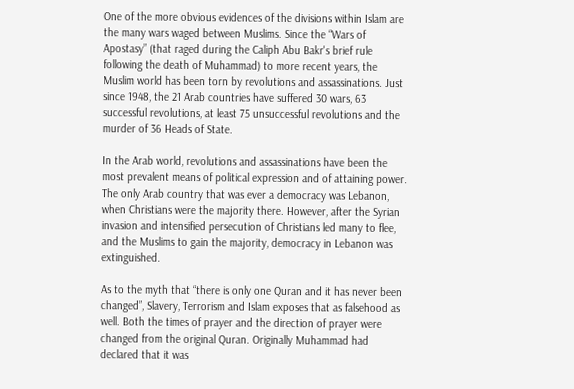One of the more obvious evidences of the divisions within Islam are the many wars waged between Muslims. Since the “Wars of Apostasy” (that raged during the Caliph Abu Bakr's brief rule following the death of Muhammad) to more recent years, the Muslim world has been torn by revolutions and assassinations. Just since 1948, the 21 Arab countries have suffered 30 wars, 63 successful revolutions, at least 75 unsuccessful revolutions and the murder of 36 Heads of State.

In the Arab world, revolutions and assassinations have been the most prevalent means of political expression and of attaining power. The only Arab country that was ever a democracy was Lebanon, when Christians were the majority there. However, after the Syrian invasion and intensified persecution of Christians led many to flee, and the Muslims to gain the majority, democracy in Lebanon was extinguished.

As to the myth that “there is only one Quran and it has never been changed”, Slavery, Terrorism and Islam exposes that as falsehood as well. Both the times of prayer and the direction of prayer were changed from the original Quran. Originally Muhammad had declared that it was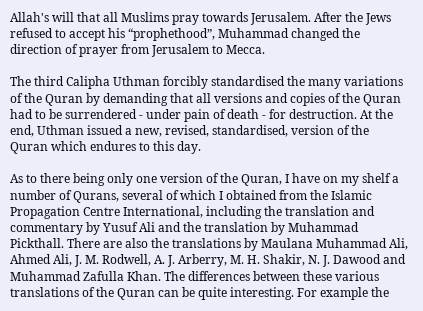Allah's will that all Muslims pray towards Jerusalem. After the Jews refused to accept his “prophethood”, Muhammad changed the direction of prayer from Jerusalem to Mecca.

The third Calipha Uthman forcibly standardised the many variations of the Quran by demanding that all versions and copies of the Quran had to be surrendered - under pain of death - for destruction. At the end, Uthman issued a new, revised, standardised, version of the Quran which endures to this day.

As to there being only one version of the Quran, I have on my shelf a number of Qurans, several of which I obtained from the Islamic Propagation Centre International, including the translation and commentary by Yusuf Ali and the translation by Muhammad Pickthall. There are also the translations by Maulana Muhammad Ali, Ahmed Ali, J. M. Rodwell, A. J. Arberry, M. H. Shakir, N. J. Dawood and Muhammad Zafulla Khan. The differences between these various translations of the Quran can be quite interesting. For example the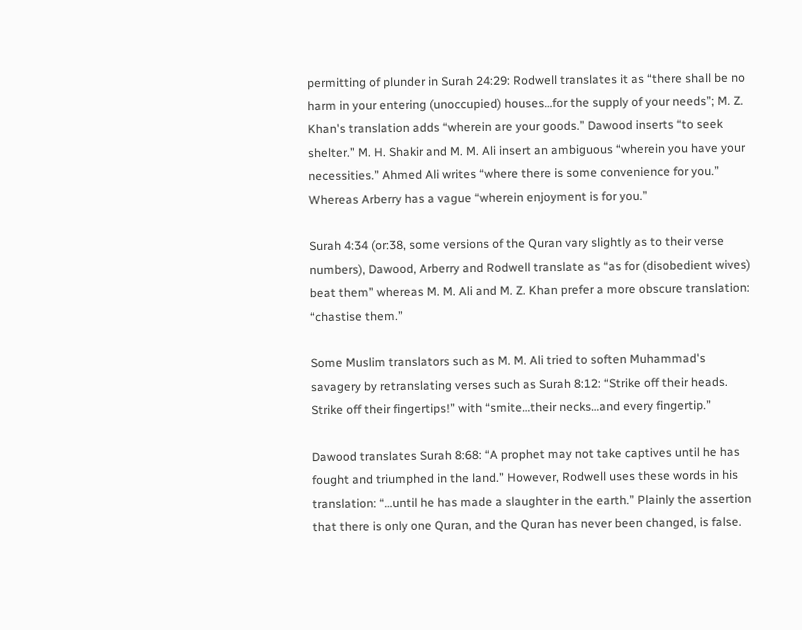permitting of plunder in Surah 24:29: Rodwell translates it as “there shall be no harm in your entering (unoccupied) houses…for the supply of your needs”; M. Z. Khan's translation adds “wherein are your goods.” Dawood inserts “to seek shelter.” M. H. Shakir and M. M. Ali insert an ambiguous “wherein you have your necessities.” Ahmed Ali writes “where there is some convenience for you.” Whereas Arberry has a vague “wherein enjoyment is for you.”

Surah 4:34 (or:38, some versions of the Quran vary slightly as to their verse numbers), Dawood, Arberry and Rodwell translate as “as for (disobedient wives) beat them” whereas M. M. Ali and M. Z. Khan prefer a more obscure translation: “chastise them.”

Some Muslim translators such as M. M. Ali tried to soften Muhammad's savagery by retranslating verses such as Surah 8:12: “Strike off their heads. Strike off their fingertips!” with “smite…their necks…and every fingertip.”

Dawood translates Surah 8:68: “A prophet may not take captives until he has fought and triumphed in the land.” However, Rodwell uses these words in his translation: “…until he has made a slaughter in the earth.” Plainly the assertion that there is only one Quran, and the Quran has never been changed, is false.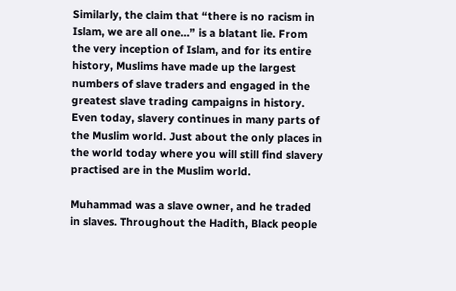Similarly, the claim that “there is no racism in Islam, we are all one…” is a blatant lie. From the very inception of Islam, and for its entire history, Muslims have made up the largest numbers of slave traders and engaged in the greatest slave trading campaigns in history. Even today, slavery continues in many parts of the Muslim world. Just about the only places in the world today where you will still find slavery practised are in the Muslim world.

Muhammad was a slave owner, and he traded in slaves. Throughout the Hadith, Black people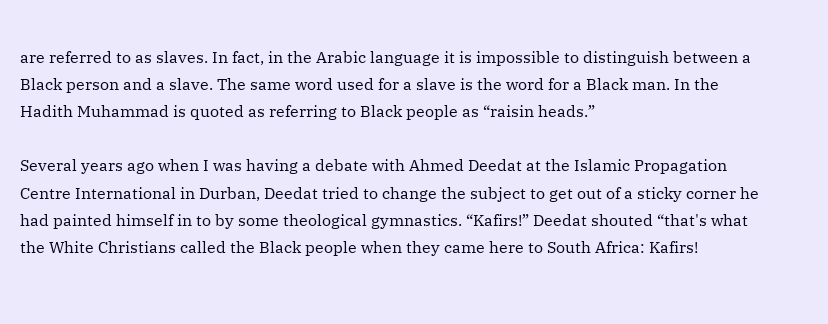are referred to as slaves. In fact, in the Arabic language it is impossible to distinguish between a Black person and a slave. The same word used for a slave is the word for a Black man. In the Hadith Muhammad is quoted as referring to Black people as “raisin heads.”

Several years ago when I was having a debate with Ahmed Deedat at the Islamic Propagation Centre International in Durban, Deedat tried to change the subject to get out of a sticky corner he had painted himself in to by some theological gymnastics. “Kafirs!” Deedat shouted “that's what the White Christians called the Black people when they came here to South Africa: Kafirs!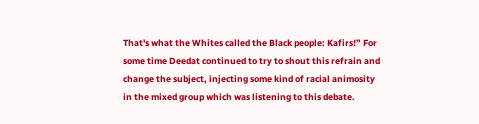That's what the Whites called the Black people: Kafirs!” For some time Deedat continued to try to shout this refrain and change the subject, injecting some kind of racial animosity in the mixed group which was listening to this debate.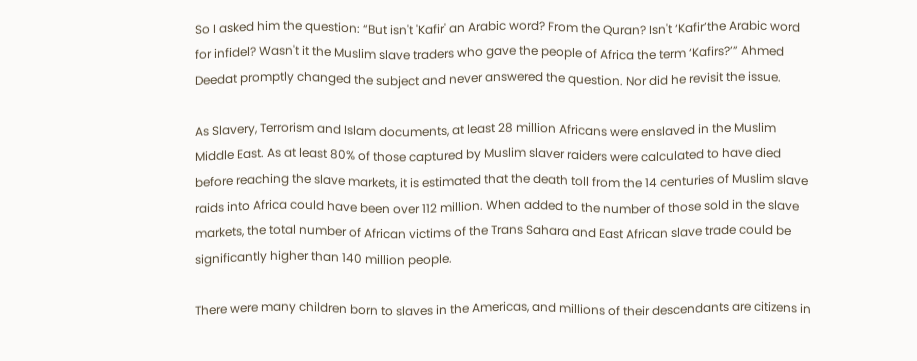So I asked him the question: “But isn't 'Kafir' an Arabic word? From the Quran? Isn't ‘Kafir’the Arabic word for infidel? Wasn't it the Muslim slave traders who gave the people of Africa the term ‘Kafirs?’” Ahmed Deedat promptly changed the subject and never answered the question. Nor did he revisit the issue.

As Slavery, Terrorism and Islam documents, at least 28 million Africans were enslaved in the Muslim Middle East. As at least 80% of those captured by Muslim slaver raiders were calculated to have died before reaching the slave markets, it is estimated that the death toll from the 14 centuries of Muslim slave raids into Africa could have been over 112 million. When added to the number of those sold in the slave markets, the total number of African victims of the Trans Sahara and East African slave trade could be significantly higher than 140 million people.

There were many children born to slaves in the Americas, and millions of their descendants are citizens in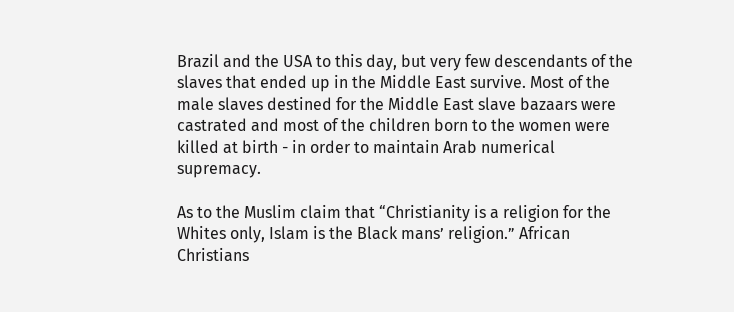Brazil and the USA to this day, but very few descendants of the slaves that ended up in the Middle East survive. Most of the male slaves destined for the Middle East slave bazaars were castrated and most of the children born to the women were killed at birth - in order to maintain Arab numerical supremacy.

As to the Muslim claim that “Christianity is a religion for the Whites only, Islam is the Black mans’ religion.” African Christians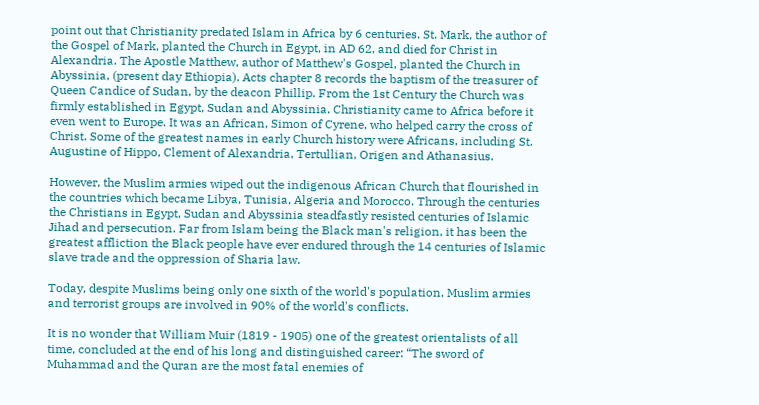point out that Christianity predated Islam in Africa by 6 centuries. St. Mark, the author of the Gospel of Mark, planted the Church in Egypt, in AD 62, and died for Christ in Alexandria. The Apostle Matthew, author of Matthew's Gospel, planted the Church in Abyssinia, (present day Ethiopia). Acts chapter 8 records the baptism of the treasurer of Queen Candice of Sudan, by the deacon Phillip. From the 1st Century the Church was firmly established in Egypt, Sudan and Abyssinia. Christianity came to Africa before it even went to Europe. It was an African, Simon of Cyrene, who helped carry the cross of Christ. Some of the greatest names in early Church history were Africans, including St. Augustine of Hippo, Clement of Alexandria, Tertullian, Origen and Athanasius.

However, the Muslim armies wiped out the indigenous African Church that flourished in the countries which became Libya, Tunisia, Algeria and Morocco. Through the centuries the Christians in Egypt, Sudan and Abyssinia steadfastly resisted centuries of Islamic Jihad and persecution. Far from Islam being the Black man's religion, it has been the greatest affliction the Black people have ever endured through the 14 centuries of Islamic slave trade and the oppression of Sharia law.

Today, despite Muslims being only one sixth of the world's population, Muslim armies and terrorist groups are involved in 90% of the world's conflicts.

It is no wonder that William Muir (1819 - 1905) one of the greatest orientalists of all time, concluded at the end of his long and distinguished career: “The sword of Muhammad and the Quran are the most fatal enemies of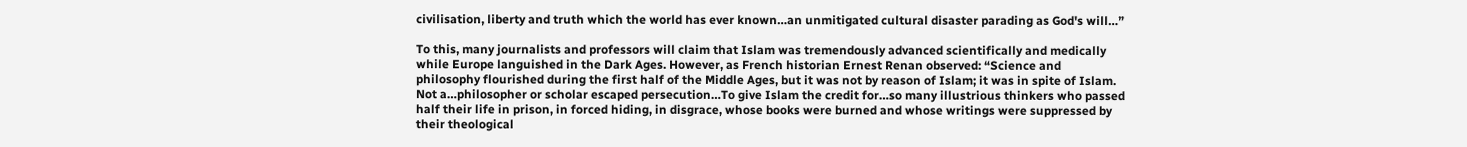civilisation, liberty and truth which the world has ever known…an unmitigated cultural disaster parading as God's will…”

To this, many journalists and professors will claim that Islam was tremendously advanced scientifically and medically while Europe languished in the Dark Ages. However, as French historian Ernest Renan observed: “Science and philosophy flourished during the first half of the Middle Ages, but it was not by reason of Islam; it was in spite of Islam. Not a…philosopher or scholar escaped persecution…To give Islam the credit for…so many illustrious thinkers who passed half their life in prison, in forced hiding, in disgrace, whose books were burned and whose writings were suppressed by their theological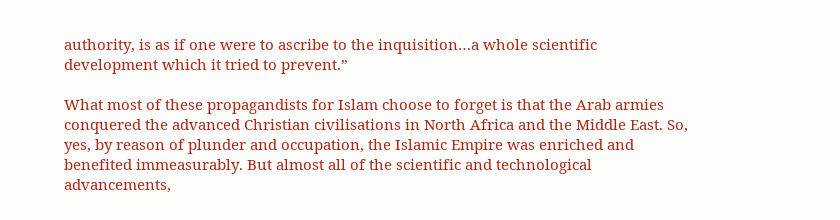authority, is as if one were to ascribe to the inquisition…a whole scientific development which it tried to prevent.”

What most of these propagandists for Islam choose to forget is that the Arab armies conquered the advanced Christian civilisations in North Africa and the Middle East. So, yes, by reason of plunder and occupation, the Islamic Empire was enriched and benefited immeasurably. But almost all of the scientific and technological advancements,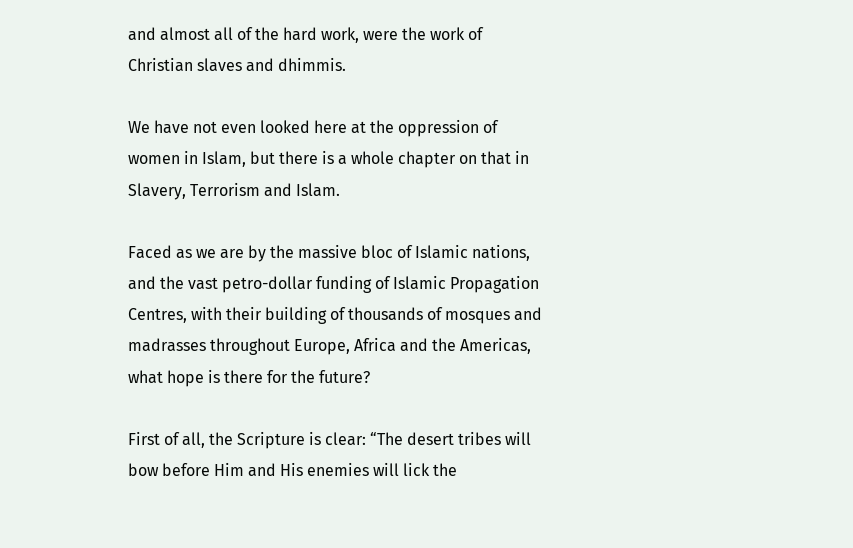and almost all of the hard work, were the work of Christian slaves and dhimmis.

We have not even looked here at the oppression of women in Islam, but there is a whole chapter on that in Slavery, Terrorism and Islam.

Faced as we are by the massive bloc of Islamic nations, and the vast petro-dollar funding of Islamic Propagation Centres, with their building of thousands of mosques and madrasses throughout Europe, Africa and the Americas, what hope is there for the future?

First of all, the Scripture is clear: “The desert tribes will bow before Him and His enemies will lick the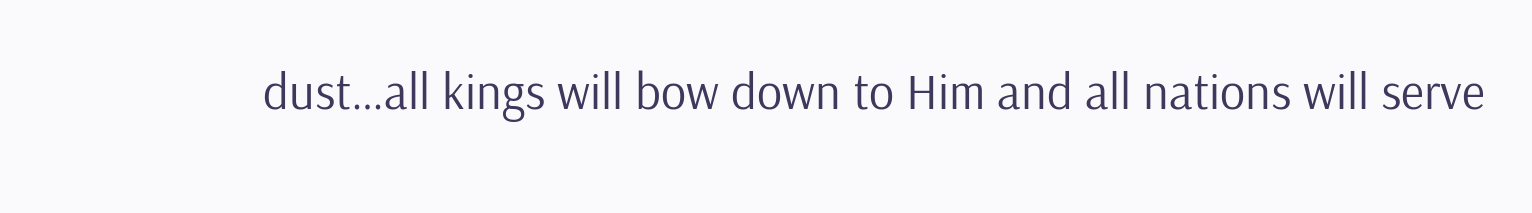dust…all kings will bow down to Him and all nations will serve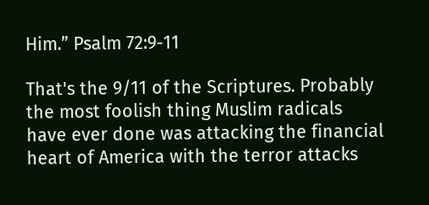Him.” Psalm 72:9-11

That's the 9/11 of the Scriptures. Probably the most foolish thing Muslim radicals have ever done was attacking the financial heart of America with the terror attacks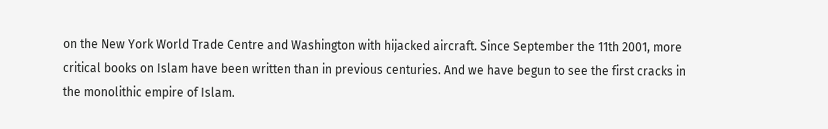on the New York World Trade Centre and Washington with hijacked aircraft. Since September the 11th 2001, more critical books on Islam have been written than in previous centuries. And we have begun to see the first cracks in the monolithic empire of Islam.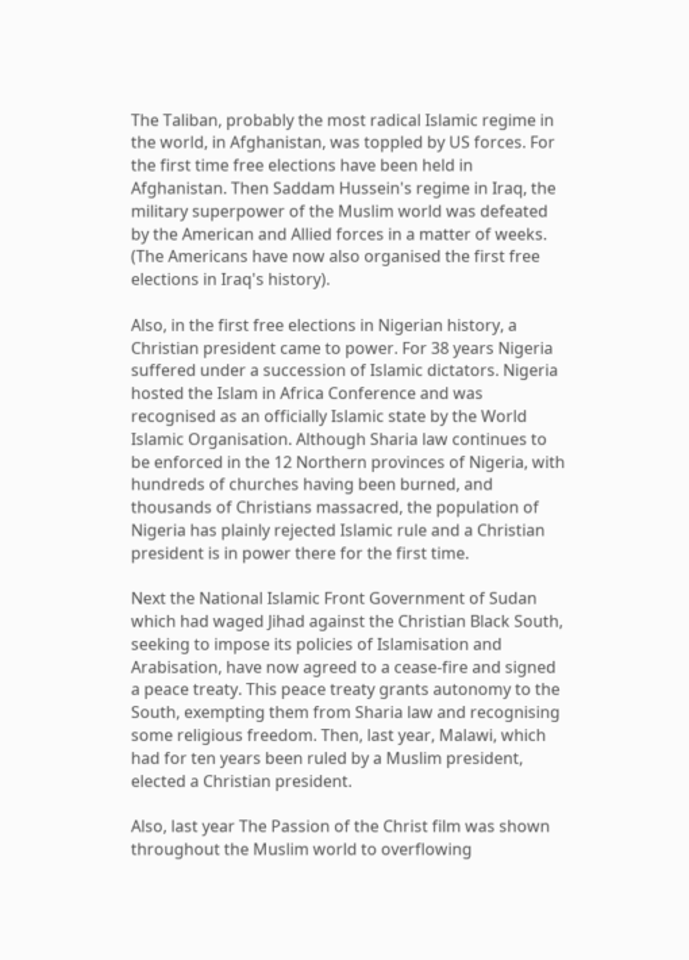The Taliban, probably the most radical Islamic regime in the world, in Afghanistan, was toppled by US forces. For the first time free elections have been held in Afghanistan. Then Saddam Hussein's regime in Iraq, the military superpower of the Muslim world was defeated by the American and Allied forces in a matter of weeks. (The Americans have now also organised the first free elections in Iraq's history).

Also, in the first free elections in Nigerian history, a Christian president came to power. For 38 years Nigeria suffered under a succession of Islamic dictators. Nigeria hosted the Islam in Africa Conference and was recognised as an officially Islamic state by the World Islamic Organisation. Although Sharia law continues to be enforced in the 12 Northern provinces of Nigeria, with hundreds of churches having been burned, and thousands of Christians massacred, the population of Nigeria has plainly rejected Islamic rule and a Christian president is in power there for the first time.

Next the National Islamic Front Government of Sudan which had waged Jihad against the Christian Black South, seeking to impose its policies of Islamisation and Arabisation, have now agreed to a cease-fire and signed a peace treaty. This peace treaty grants autonomy to the South, exempting them from Sharia law and recognising some religious freedom. Then, last year, Malawi, which had for ten years been ruled by a Muslim president, elected a Christian president.

Also, last year The Passion of the Christ film was shown throughout the Muslim world to overflowing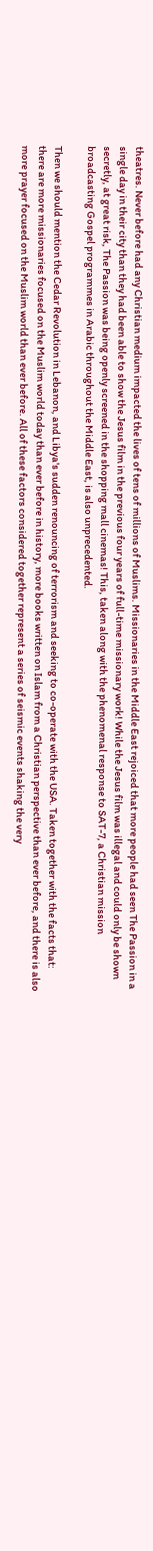theatres. Never before had any Christian medium impacted the lives of tens of millions of Muslims. Missionaries in the Middle East rejoiced that more people had seen The Passion in a single day in their city than they had been able to show the Jesus film in the previous four years of full-time missionary work! While the Jesus film was illegal and could only be shown secretly, at great risk, The Passion was being openly screened in the shopping mall cinemas! This, taken along with the phenomenal response to SAT-7, a Christian mission broadcasting Gospel programmes in Arabic throughout the Middle East, is also unprecedented.

Then we should mention the Cedar Revolution in Lebanon, and Libya's sudden renouncing of terrorism and seeking to co-operate with the USA. Taken together with the facts that: there are more missionaries focused on the Muslim world today than ever before in history, more books written on Islam from a Christian perspective than ever before, and there is also more prayer focused on the Muslim world than ever before. All of these factors considered together represent a series of seismic events shaking the very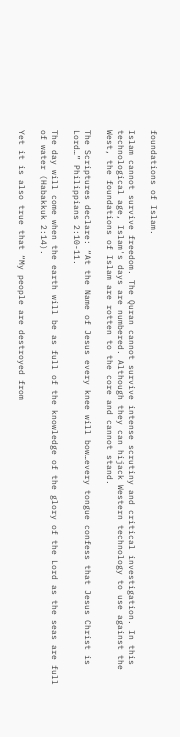foundations of Islam.

Islam cannot survive freedom. The Quran cannot survive intense scrutiny and critical investigation. In this technological age, Islam's days are numbered. Although they can hijack Western technology to use against the West, the foundations of Islam are rotten to the core and cannot stand.

The Scriptures declare: “At the Name of Jesus every knee will bow…every tongue confess that Jesus Christ is Lord…” Philippians 2:10-11.

The day will come when the earth will be as full of the knowledge of the glory of the Lord as the seas are full of water (Habakkuk 2:14).

Yet it is also true that “My people are destroyed from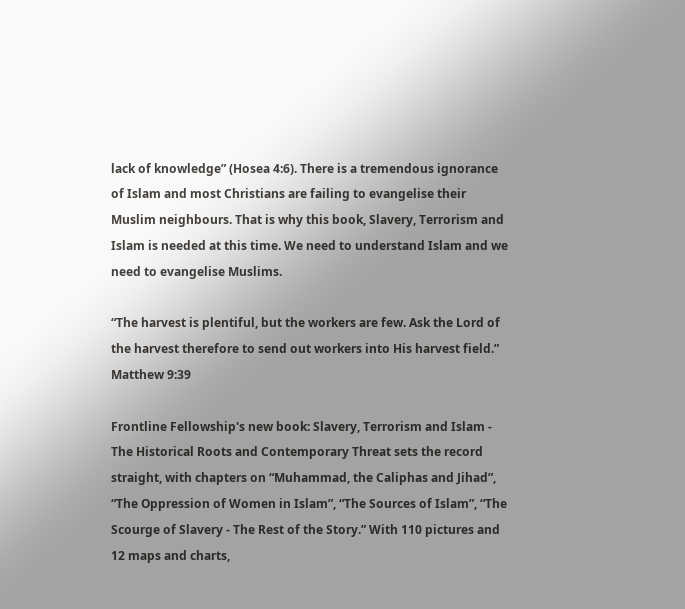lack of knowledge” (Hosea 4:6). There is a tremendous ignorance of Islam and most Christians are failing to evangelise their Muslim neighbours. That is why this book, Slavery, Terrorism and Islam is needed at this time. We need to understand Islam and we need to evangelise Muslims.

“The harvest is plentiful, but the workers are few. Ask the Lord of the harvest therefore to send out workers into His harvest field.” Matthew 9:39

Frontline Fellowship's new book: Slavery, Terrorism and Islam - The Historical Roots and Contemporary Threat sets the record straight, with chapters on “Muhammad, the Caliphas and Jihad”, “The Oppression of Women in Islam”, “The Sources of Islam”, “The Scourge of Slavery - The Rest of the Story.” With 110 pictures and 12 maps and charts,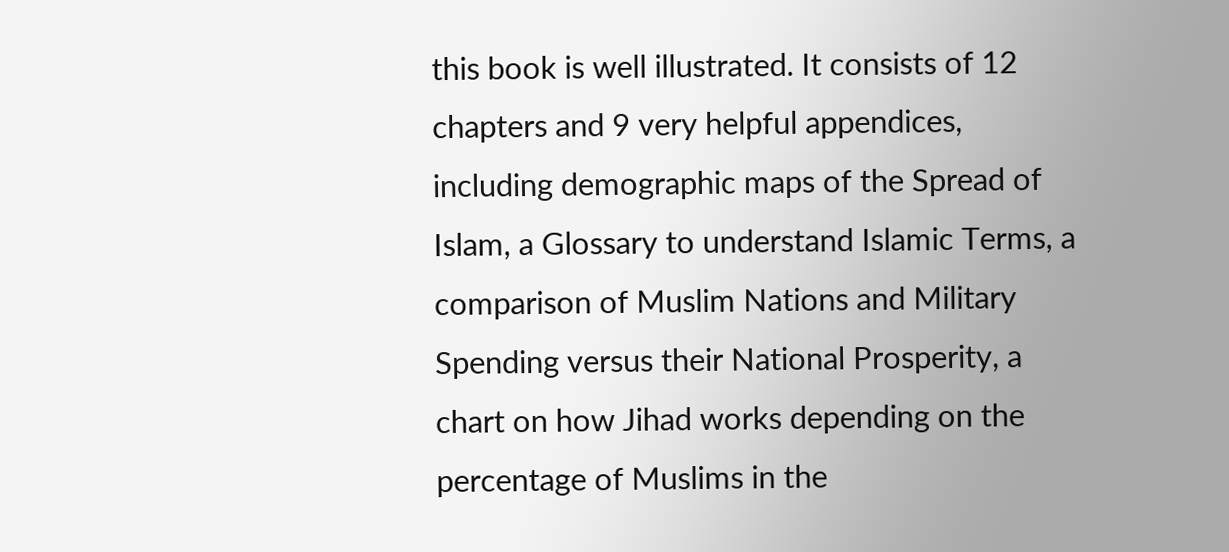this book is well illustrated. It consists of 12 chapters and 9 very helpful appendices, including demographic maps of the Spread of Islam, a Glossary to understand Islamic Terms, a comparison of Muslim Nations and Military Spending versus their National Prosperity, a chart on how Jihad works depending on the percentage of Muslims in the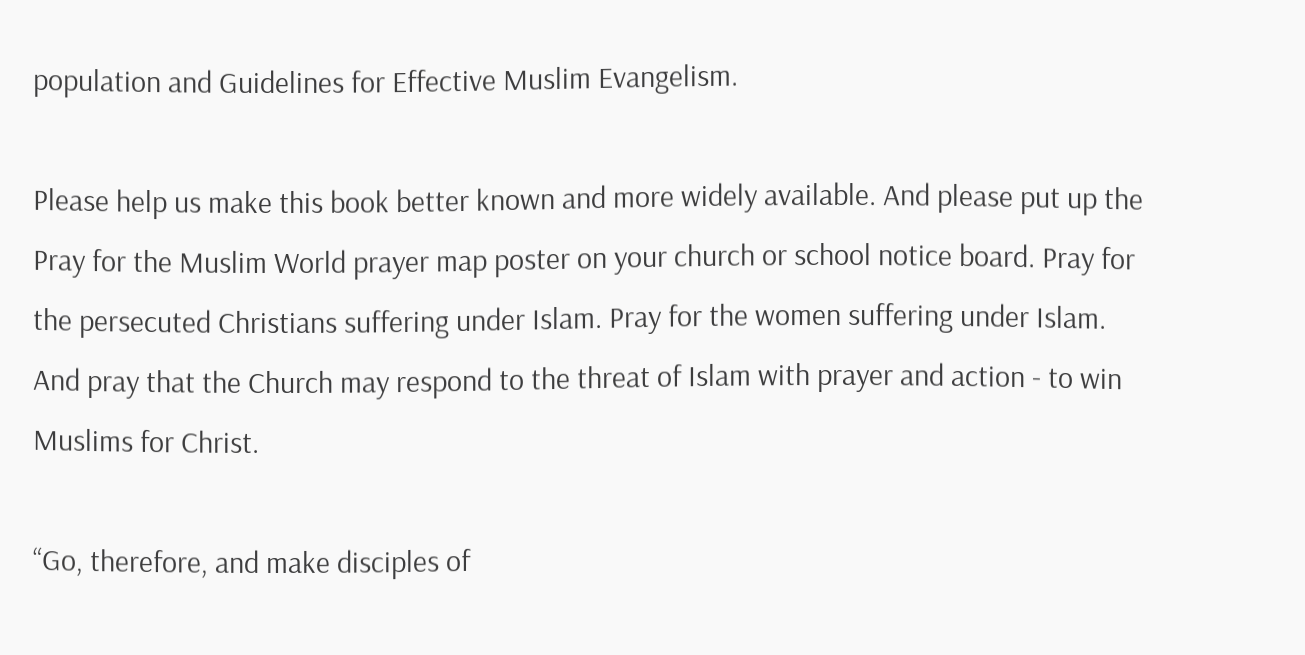population and Guidelines for Effective Muslim Evangelism.

Please help us make this book better known and more widely available. And please put up the Pray for the Muslim World prayer map poster on your church or school notice board. Pray for the persecuted Christians suffering under Islam. Pray for the women suffering under Islam. And pray that the Church may respond to the threat of Islam with prayer and action - to win Muslims for Christ.

“Go, therefore, and make disciples of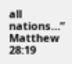all nations…” Matthew 28:19